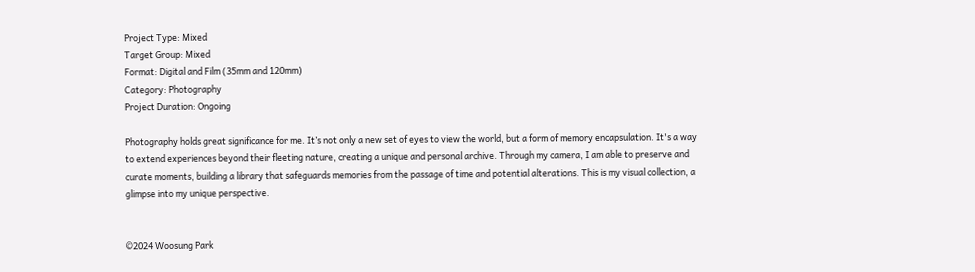Project Type: Mixed
Target Group: Mixed
Format: Digital and Film (35mm and 120mm)
Category: Photography
Project Duration: Ongoing

Photography holds great significance for me. It’s not only a new set of eyes to view the world, but a form of memory encapsulation. It's a way to extend experiences beyond their fleeting nature, creating a unique and personal archive. Through my camera, I am able to preserve and curate moments, building a library that safeguards memories from the passage of time and potential alterations. This is my visual collection, a glimpse into my unique perspective.


©2024 Woosung Park